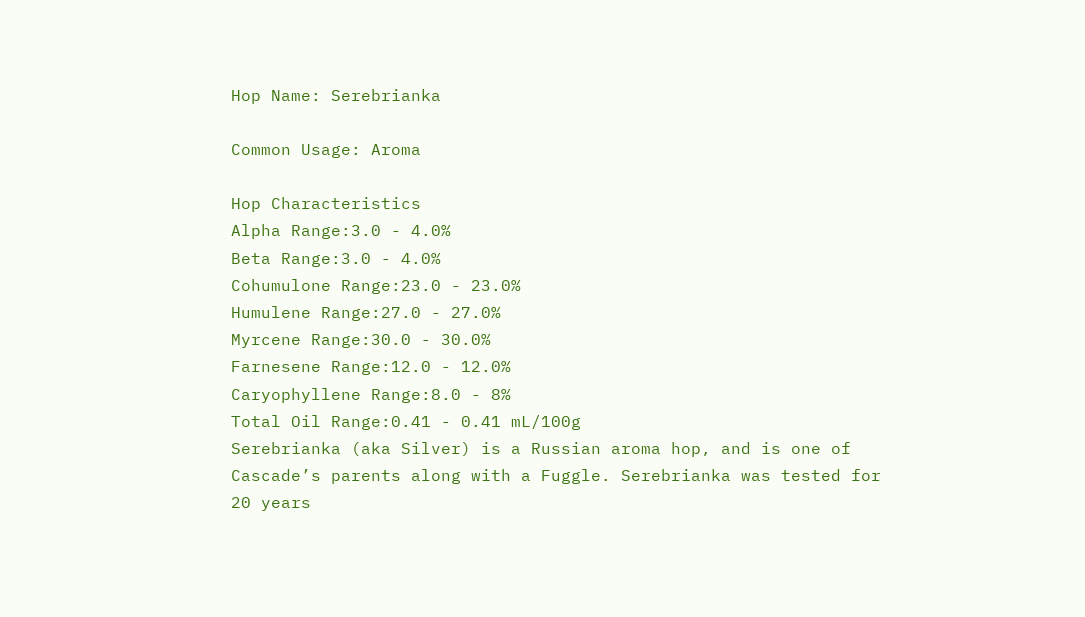Hop Name: Serebrianka

Common Usage: Aroma

Hop Characteristics
Alpha Range:3.0 - 4.0%
Beta Range:3.0 - 4.0%
Cohumulone Range:23.0 - 23.0%
Humulene Range:27.0 - 27.0%
Myrcene Range:30.0 - 30.0%
Farnesene Range:12.0 - 12.0%
Caryophyllene Range:8.0 - 8%
Total Oil Range:0.41 - 0.41 mL/100g
Serebrianka (aka Silver) is a Russian aroma hop, and is one of Cascade’s parents along with a Fuggle. Serebrianka was tested for 20 years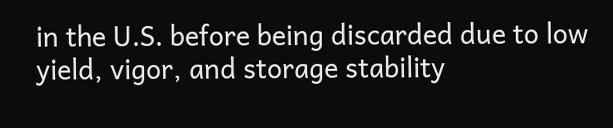in the U.S. before being discarded due to low yield, vigor, and storage stability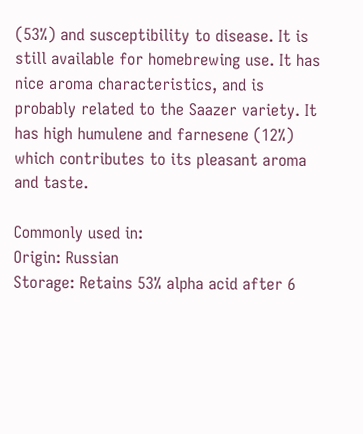(53%) and susceptibility to disease. It is still available for homebrewing use. It has nice aroma characteristics, and is probably related to the Saazer variety. It has high humulene and farnesene (12%) which contributes to its pleasant aroma and taste.

Commonly used in:
Origin: Russian
Storage: Retains 53% alpha acid after 6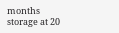months storage at 20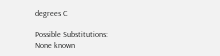degrees C

Possible Substitutions:
None known